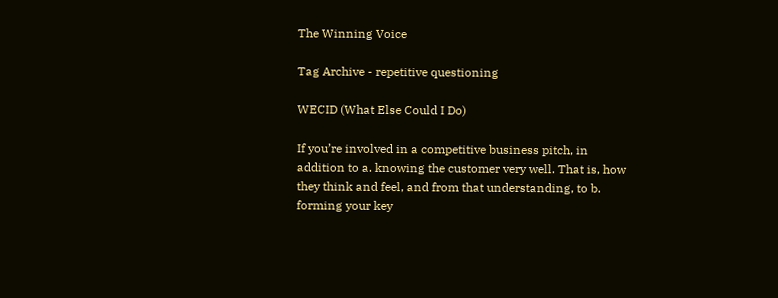The Winning Voice

Tag Archive - repetitive questioning

WECID (What Else Could I Do)

If you’re involved in a competitive business pitch, in addition to a. knowing the customer very well. That is, how they think and feel, and from that understanding, to b. forming your key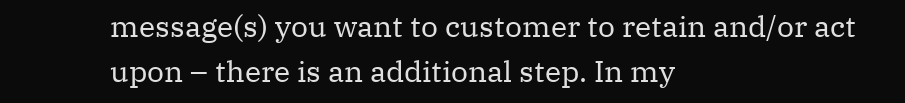message(s) you want to customer to retain and/or act upon – there is an additional step. In my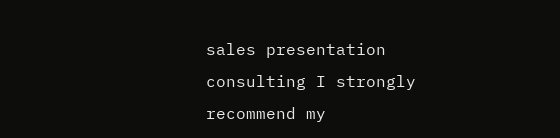sales presentation consulting I strongly recommend my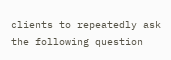clients to repeatedly ask the following question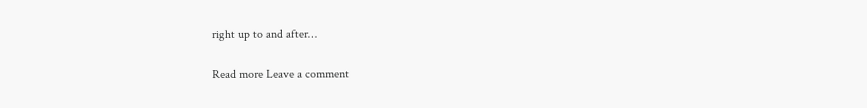right up to and after…

Read more Leave a comment